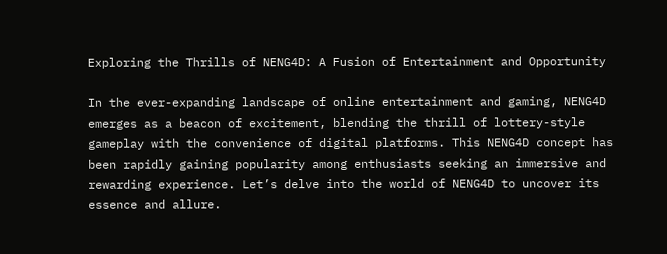Exploring the Thrills of NENG4D: A Fusion of Entertainment and Opportunity

In the ever-expanding landscape of online entertainment and gaming, NENG4D emerges as a beacon of excitement, blending the thrill of lottery-style gameplay with the convenience of digital platforms. This NENG4D concept has been rapidly gaining popularity among enthusiasts seeking an immersive and rewarding experience. Let’s delve into the world of NENG4D to uncover its essence and allure.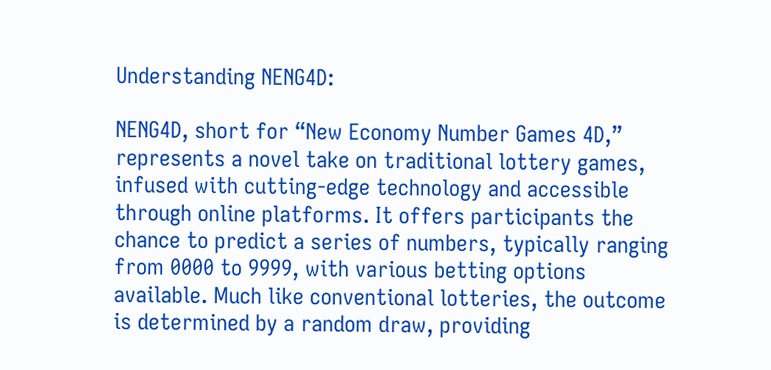Understanding NENG4D:

NENG4D, short for “New Economy Number Games 4D,” represents a novel take on traditional lottery games, infused with cutting-edge technology and accessible through online platforms. It offers participants the chance to predict a series of numbers, typically ranging from 0000 to 9999, with various betting options available. Much like conventional lotteries, the outcome is determined by a random draw, providing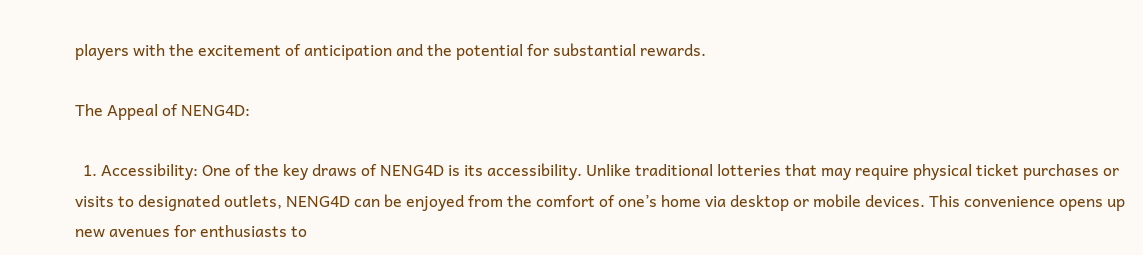players with the excitement of anticipation and the potential for substantial rewards.

The Appeal of NENG4D:

  1. Accessibility: One of the key draws of NENG4D is its accessibility. Unlike traditional lotteries that may require physical ticket purchases or visits to designated outlets, NENG4D can be enjoyed from the comfort of one’s home via desktop or mobile devices. This convenience opens up new avenues for enthusiasts to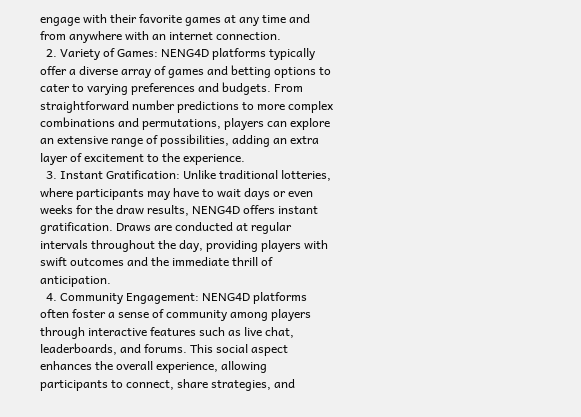engage with their favorite games at any time and from anywhere with an internet connection.
  2. Variety of Games: NENG4D platforms typically offer a diverse array of games and betting options to cater to varying preferences and budgets. From straightforward number predictions to more complex combinations and permutations, players can explore an extensive range of possibilities, adding an extra layer of excitement to the experience.
  3. Instant Gratification: Unlike traditional lotteries, where participants may have to wait days or even weeks for the draw results, NENG4D offers instant gratification. Draws are conducted at regular intervals throughout the day, providing players with swift outcomes and the immediate thrill of anticipation.
  4. Community Engagement: NENG4D platforms often foster a sense of community among players through interactive features such as live chat, leaderboards, and forums. This social aspect enhances the overall experience, allowing participants to connect, share strategies, and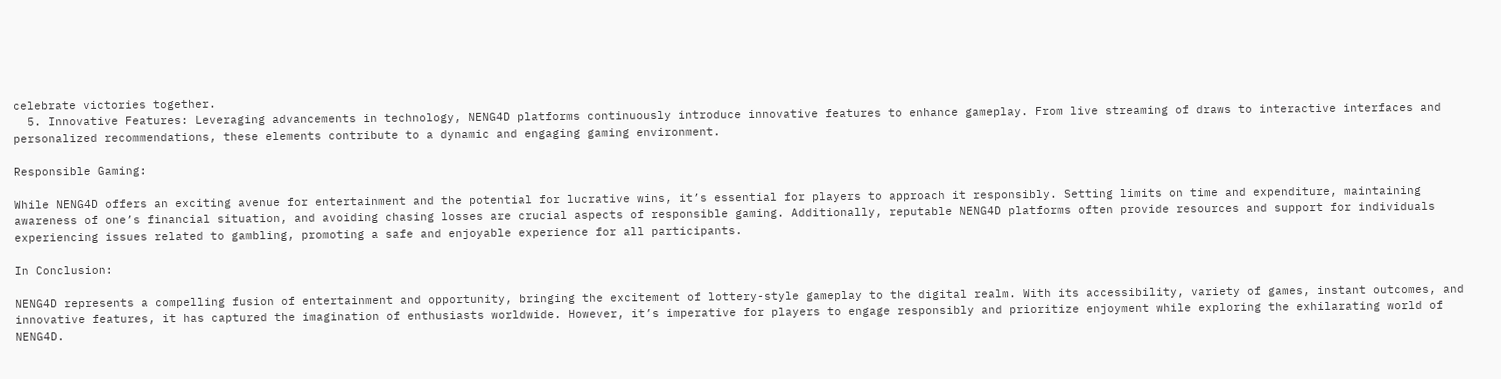celebrate victories together.
  5. Innovative Features: Leveraging advancements in technology, NENG4D platforms continuously introduce innovative features to enhance gameplay. From live streaming of draws to interactive interfaces and personalized recommendations, these elements contribute to a dynamic and engaging gaming environment.

Responsible Gaming:

While NENG4D offers an exciting avenue for entertainment and the potential for lucrative wins, it’s essential for players to approach it responsibly. Setting limits on time and expenditure, maintaining awareness of one’s financial situation, and avoiding chasing losses are crucial aspects of responsible gaming. Additionally, reputable NENG4D platforms often provide resources and support for individuals experiencing issues related to gambling, promoting a safe and enjoyable experience for all participants.

In Conclusion:

NENG4D represents a compelling fusion of entertainment and opportunity, bringing the excitement of lottery-style gameplay to the digital realm. With its accessibility, variety of games, instant outcomes, and innovative features, it has captured the imagination of enthusiasts worldwide. However, it’s imperative for players to engage responsibly and prioritize enjoyment while exploring the exhilarating world of NENG4D.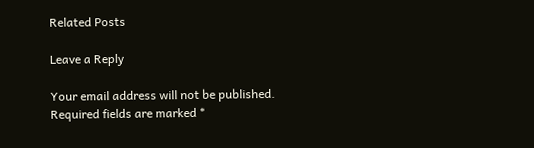Related Posts

Leave a Reply

Your email address will not be published. Required fields are marked *